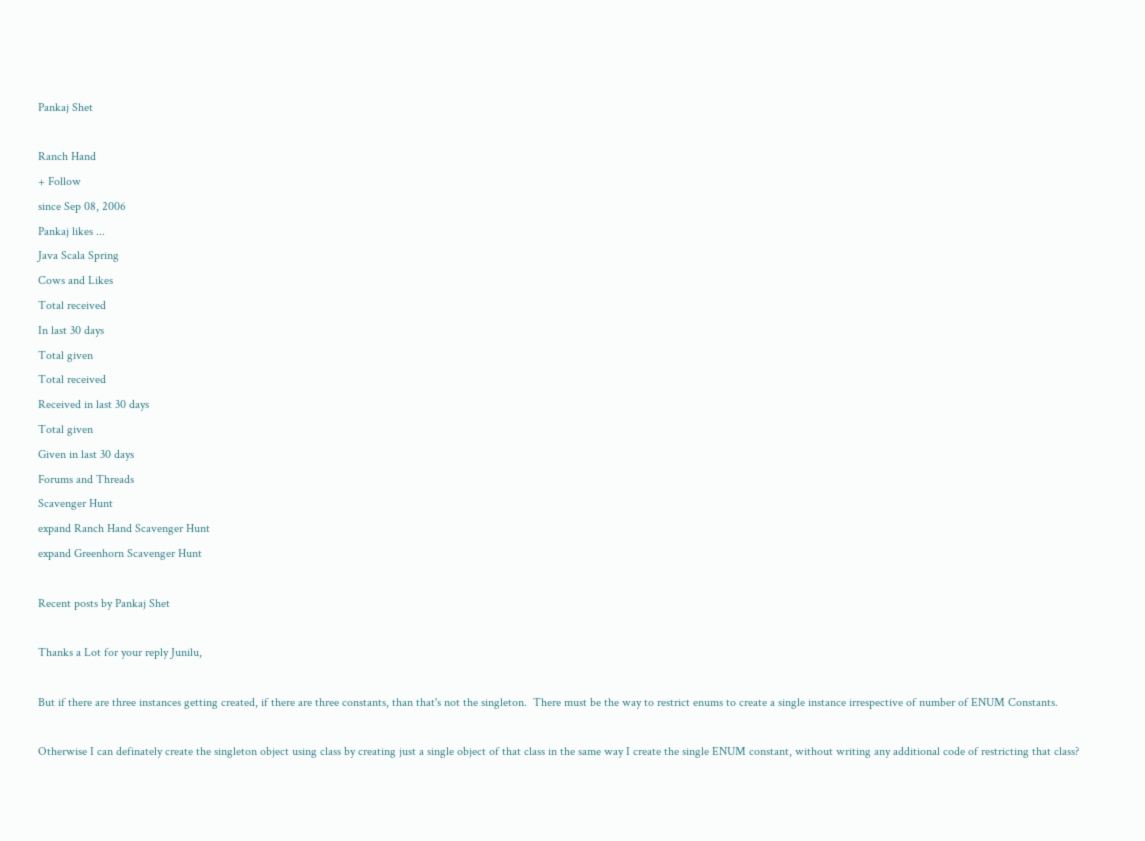Pankaj Shet

Ranch Hand
+ Follow
since Sep 08, 2006
Pankaj likes ...
Java Scala Spring
Cows and Likes
Total received
In last 30 days
Total given
Total received
Received in last 30 days
Total given
Given in last 30 days
Forums and Threads
Scavenger Hunt
expand Ranch Hand Scavenger Hunt
expand Greenhorn Scavenger Hunt

Recent posts by Pankaj Shet

Thanks a Lot for your reply Junilu,

But if there are three instances getting created, if there are three constants, than that's not the singleton.  There must be the way to restrict enums to create a single instance irrespective of number of ENUM Constants.

Otherwise I can definately create the singleton object using class by creating just a single object of that class in the same way I create the single ENUM constant, without writing any additional code of restricting that class?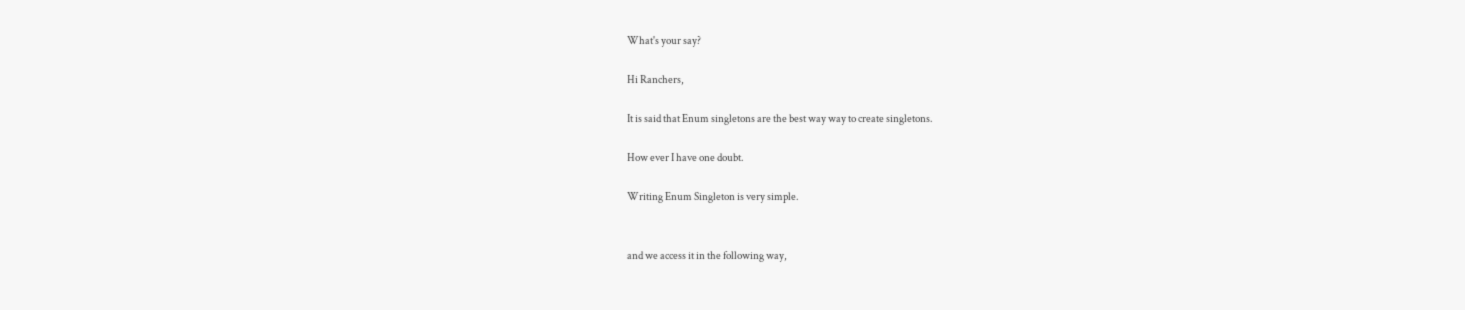What's your say?

Hi Ranchers,

It is said that Enum singletons are the best way way to create singletons.

How ever I have one doubt.

Writing Enum Singleton is very simple.


and we access it in the following way,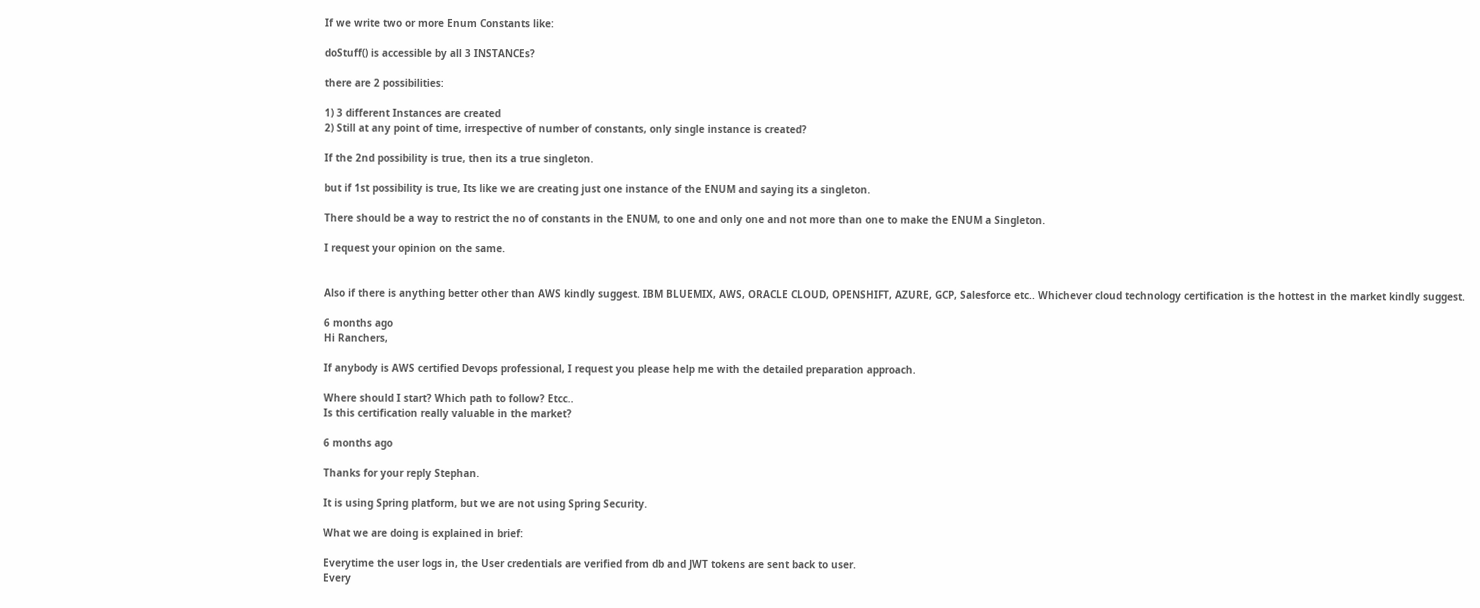If we write two or more Enum Constants like:

doStuff() is accessible by all 3 INSTANCEs?

there are 2 possibilities:

1) 3 different Instances are created
2) Still at any point of time, irrespective of number of constants, only single instance is created?

If the 2nd possibility is true, then its a true singleton.

but if 1st possibility is true, Its like we are creating just one instance of the ENUM and saying its a singleton.

There should be a way to restrict the no of constants in the ENUM, to one and only one and not more than one to make the ENUM a Singleton.

I request your opinion on the same.


Also if there is anything better other than AWS kindly suggest. IBM BLUEMIX, AWS, ORACLE CLOUD, OPENSHIFT, AZURE, GCP, Salesforce etc.. Whichever cloud technology certification is the hottest in the market kindly suggest.

6 months ago
Hi Ranchers,

If anybody is AWS certified Devops professional, I request you please help me with the detailed preparation approach.

Where should I start? Which path to follow? Etcc..
Is this certification really valuable in the market?

6 months ago

Thanks for your reply Stephan.

It is using Spring platform, but we are not using Spring Security.

What we are doing is explained in brief:

Everytime the user logs in, the User credentials are verified from db and JWT tokens are sent back to user.
Every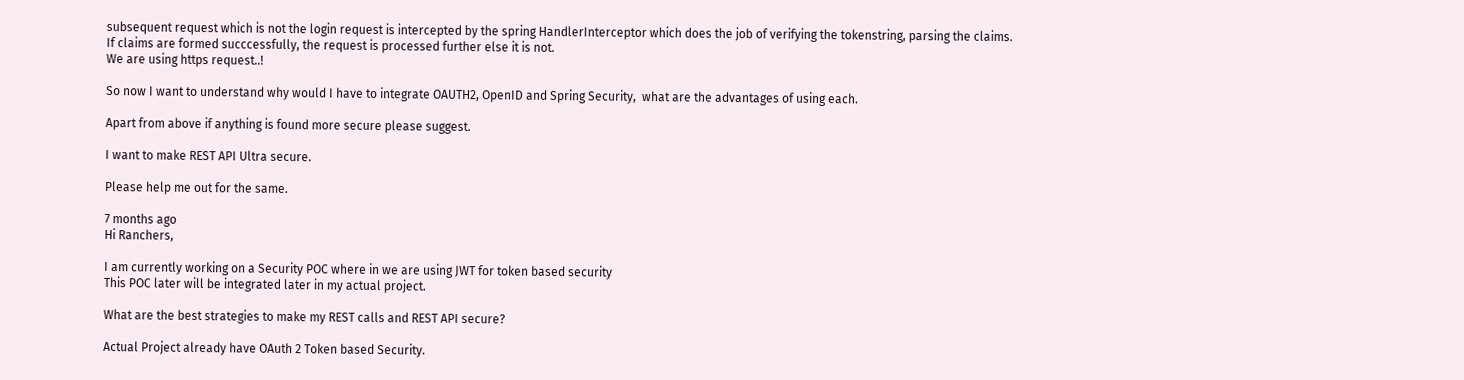subsequent request which is not the login request is intercepted by the spring HandlerInterceptor which does the job of verifying the tokenstring, parsing the claims.
If claims are formed succcessfully, the request is processed further else it is not.
We are using https request..!

So now I want to understand why would I have to integrate OAUTH2, OpenID and Spring Security,  what are the advantages of using each.

Apart from above if anything is found more secure please suggest.

I want to make REST API Ultra secure.

Please help me out for the same.

7 months ago
Hi Ranchers,

I am currently working on a Security POC where in we are using JWT for token based security
This POC later will be integrated later in my actual project.

What are the best strategies to make my REST calls and REST API secure?

Actual Project already have OAuth 2 Token based Security.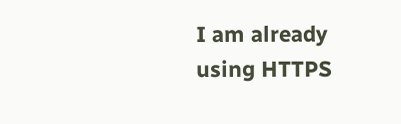I am already using HTTPS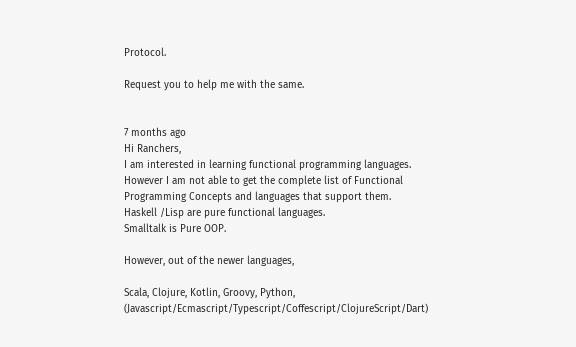Protocol.

Request you to help me with the same.


7 months ago
Hi Ranchers,
I am interested in learning functional programming languages.
However I am not able to get the complete list of Functional Programming Concepts and languages that support them.
Haskell /Lisp are pure functional languages.
Smalltalk is Pure OOP.

However, out of the newer languages,

Scala, Clojure, Kotlin, Groovy, Python, (Javascript/Ecmascript/Typescript/Coffescript/ClojureScript/Dart)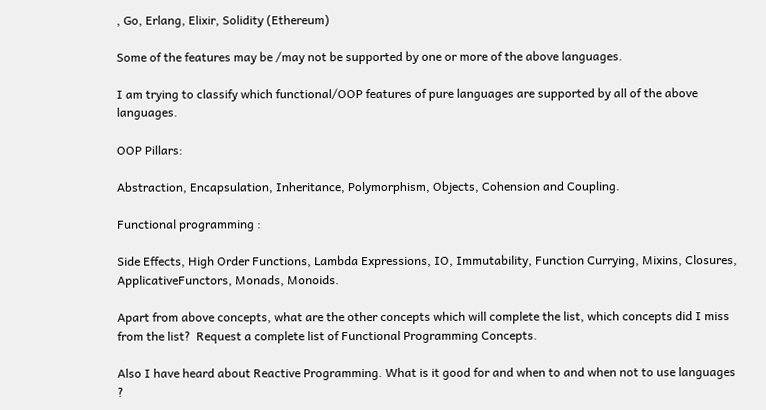, Go, Erlang, Elixir, Solidity (Ethereum)

Some of the features may be /may not be supported by one or more of the above languages.

I am trying to classify which functional/OOP features of pure languages are supported by all of the above languages.

OOP Pillars:

Abstraction, Encapsulation, Inheritance, Polymorphism, Objects, Cohension and Coupling.

Functional programming :

Side Effects, High Order Functions, Lambda Expressions, IO, Immutability, Function Currying, Mixins, Closures, ApplicativeFunctors, Monads, Monoids.

Apart from above concepts, what are the other concepts which will complete the list, which concepts did I miss from the list?  Request a complete list of Functional Programming Concepts.

Also I have heard about Reactive Programming. What is it good for and when to and when not to use languages ?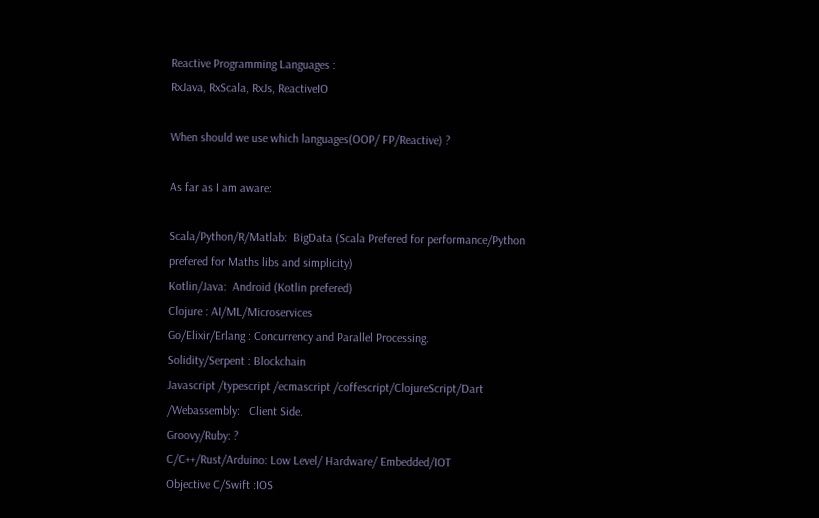Reactive Programming Languages :
RxJava, RxScala, RxJs, ReactiveIO

When should we use which languages(OOP/ FP/Reactive) ?

As far as I am aware:

Scala/Python/R/Matlab:  BigData (Scala Prefered for performance/Python prefered for Maths libs and simplicity)
Kotlin/Java:  Android (Kotlin prefered)
Clojure : AI/ML/Microservices
Go/Elixir/Erlang : Concurrency and Parallel Processing.
Solidity/Serpent : Blockchain
Javascript /typescript /ecmascript /coffescript/ClojureScript/Dart /Webassembly:   Client Side.
Groovy/Ruby: ?
C/C++/Rust/Arduino: Low Level/ Hardware/ Embedded/IOT
Objective C/Swift :IOS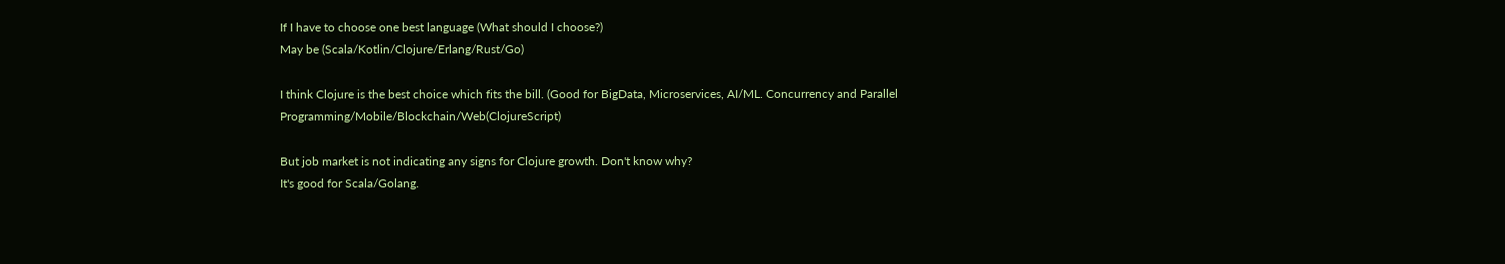If I have to choose one best language (What should I choose?)
May be (Scala/Kotlin/Clojure/Erlang/Rust/Go)

I think Clojure is the best choice which fits the bill. (Good for BigData, Microservices, AI/ML. Concurrency and Parallel Programming/Mobile/Blockchain/Web(ClojureScript)

But job market is not indicating any signs for Clojure growth. Don't know why?
It's good for Scala/Golang.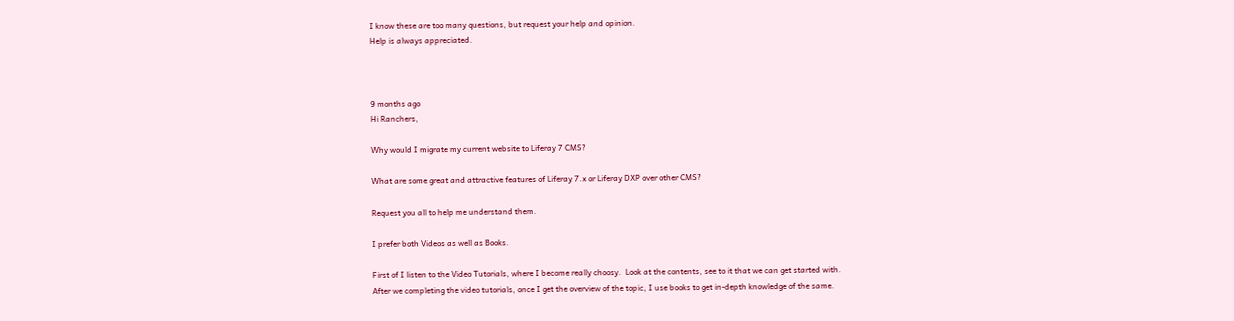I know these are too many questions, but request your help and opinion.
Help is always appreciated.



9 months ago
Hi Ranchers,

Why would I migrate my current website to Liferay 7 CMS?

What are some great and attractive features of Liferay 7.x or Liferay DXP over other CMS?

Request you all to help me understand them.

I prefer both Videos as well as Books.

First of I listen to the Video Tutorials, where I become really choosy.  Look at the contents, see to it that we can get started with.
After we completing the video tutorials, once I get the overview of the topic, I use books to get in-depth knowledge of the same.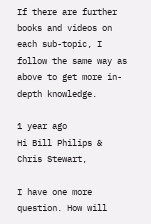If there are further books and videos on each sub-topic, I follow the same way as above to get more in-depth knowledge.

1 year ago
Hi Bill Philips & Chris Stewart,

I have one more question. How will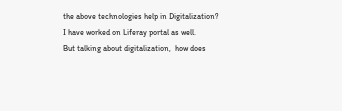the above technologies help in Digitalization?
I have worked on Liferay portal as well.
But talking about digitalization,  how does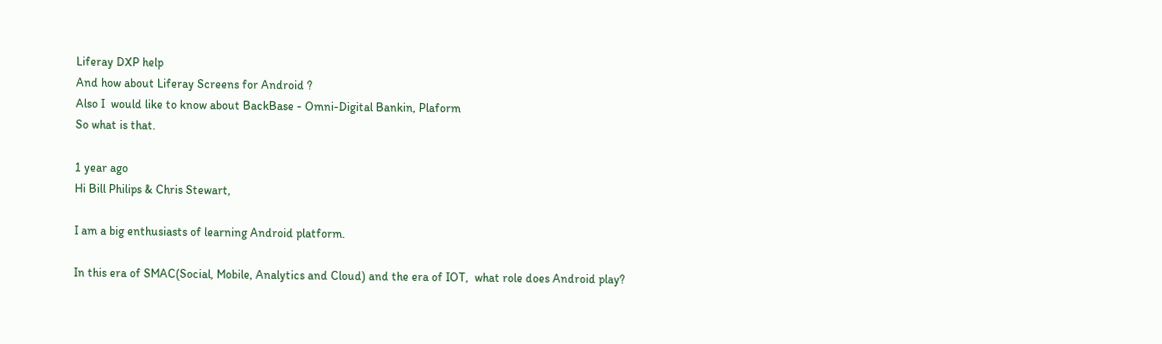Liferay DXP help
And how about Liferay Screens for Android ?
Also I  would like to know about BackBase - Omni-Digital Bankin, Plaform
So what is that.

1 year ago
Hi Bill Philips & Chris Stewart,

I am a big enthusiasts of learning Android platform.

In this era of SMAC(Social, Mobile, Analytics and Cloud) and the era of IOT,  what role does Android play?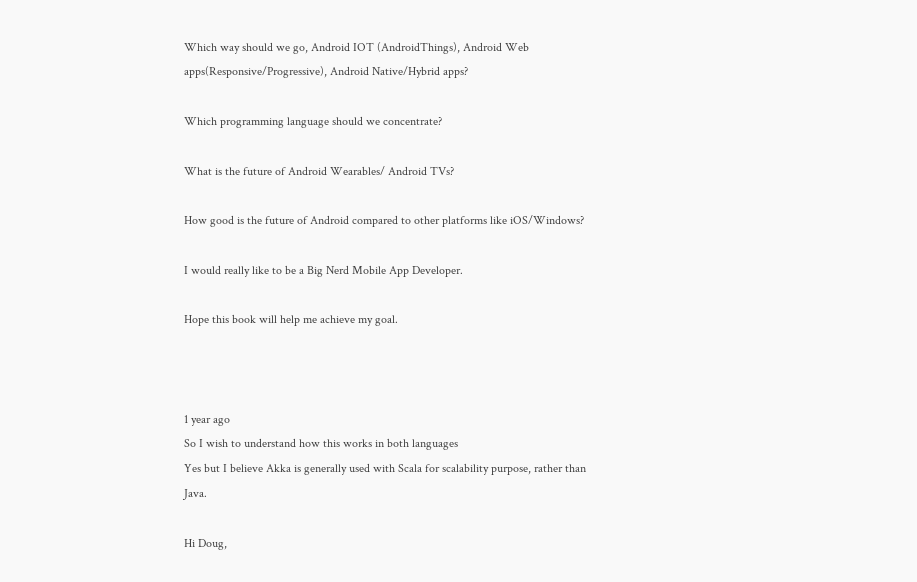Which way should we go, Android IOT (AndroidThings), Android Web apps(Responsive/Progressive), Android Native/Hybrid apps?

Which programming language should we concentrate?

What is the future of Android Wearables/ Android TVs?

How good is the future of Android compared to other platforms like iOS/Windows?

I would really like to be a Big Nerd Mobile App Developer.

Hope this book will help me achieve my goal.



1 year ago
So I wish to understand how this works in both languages
Yes but I believe Akka is generally used with Scala for scalability purpose, rather than Java.

Hi Doug,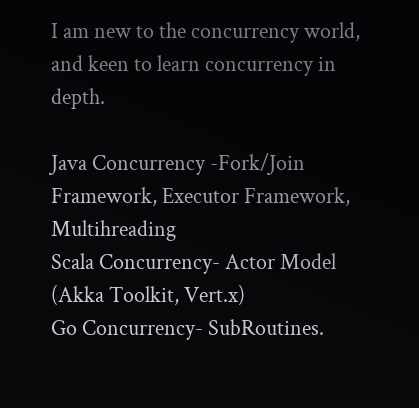I am new to the concurrency world, and keen to learn concurrency in depth.

Java Concurrency -Fork/Join Framework, Executor Framework, Multihreading
Scala Concurrency- Actor Model (Akka Toolkit, Vert.x)
Go Concurrency- SubRoutines.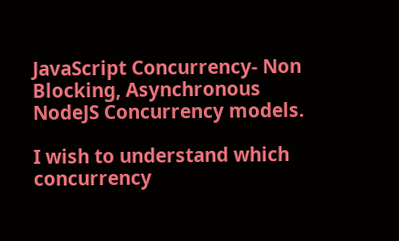JavaScript Concurrency- Non Blocking, Asynchronous NodeJS Concurrency models.

I wish to understand which concurrency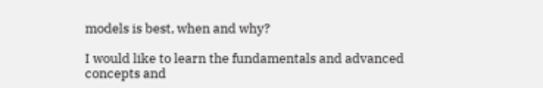models is best, when and why?

I would like to learn the fundamentals and advanced concepts and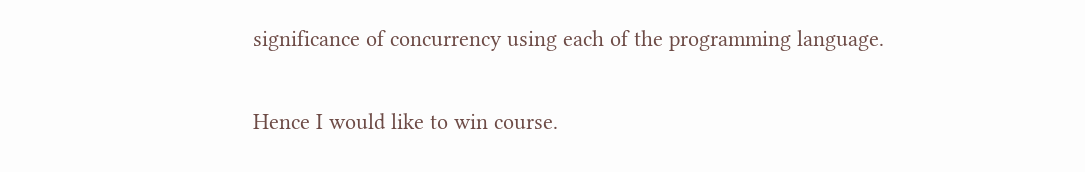significance of concurrency using each of the programming language.

Hence I would like to win course.